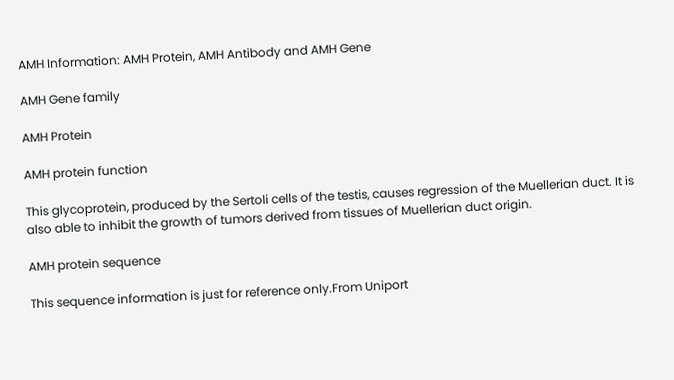AMH Information: AMH Protein, AMH Antibody and AMH Gene

AMH Gene family

AMH Protein

AMH protein function

This glycoprotein, produced by the Sertoli cells of the testis, causes regression of the Muellerian duct. It is also able to inhibit the growth of tumors derived from tissues of Muellerian duct origin.

AMH protein sequence

This sequence information is just for reference only.From Uniport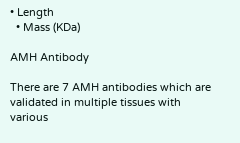• Length
  • Mass (KDa)

AMH Antibody

There are 7 AMH antibodies which are validated in multiple tissues with various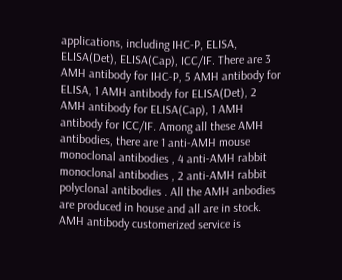applications, including IHC-P, ELISA, ELISA(Det), ELISA(Cap), ICC/IF. There are 3 AMH antibody for IHC-P, 5 AMH antibody for ELISA, 1 AMH antibody for ELISA(Det), 2 AMH antibody for ELISA(Cap), 1 AMH antibody for ICC/IF. Among all these AMH antibodies, there are 1 anti-AMH mouse monoclonal antibodies , 4 anti-AMH rabbit monoclonal antibodies , 2 anti-AMH rabbit polyclonal antibodies . All the AMH anbodies are produced in house and all are in stock. AMH antibody customerized service is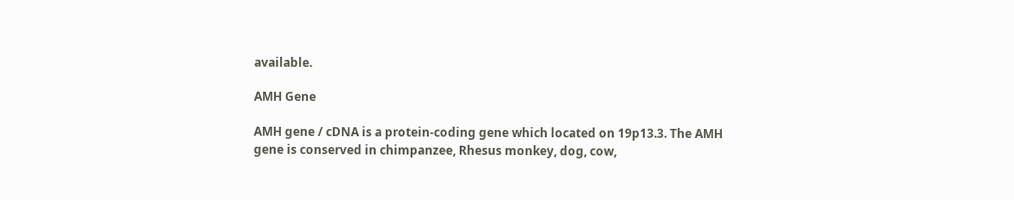available.

AMH Gene

AMH gene / cDNA is a protein-coding gene which located on 19p13.3. The AMH gene is conserved in chimpanzee, Rhesus monkey, dog, cow,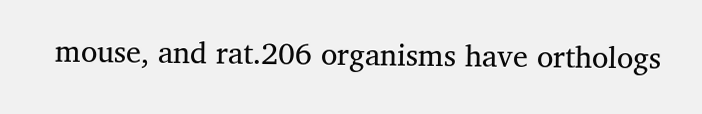mouse, and rat.206 organisms have orthologs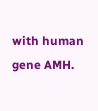with human gene AMH.